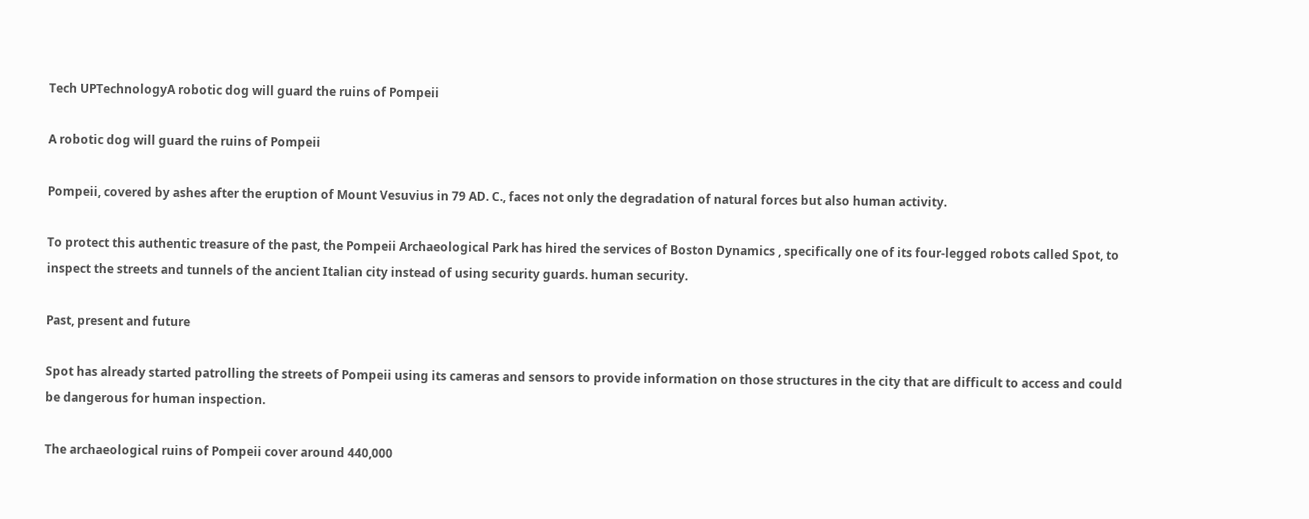Tech UPTechnologyA robotic dog will guard the ruins of Pompeii

A robotic dog will guard the ruins of Pompeii

Pompeii, covered by ashes after the eruption of Mount Vesuvius in 79 AD. C., faces not only the degradation of natural forces but also human activity.

To protect this authentic treasure of the past, the Pompeii Archaeological Park has hired the services of Boston Dynamics , specifically one of its four-legged robots called Spot, to inspect the streets and tunnels of the ancient Italian city instead of using security guards. human security.

Past, present and future

Spot has already started patrolling the streets of Pompeii using its cameras and sensors to provide information on those structures in the city that are difficult to access and could be dangerous for human inspection.

The archaeological ruins of Pompeii cover around 440,000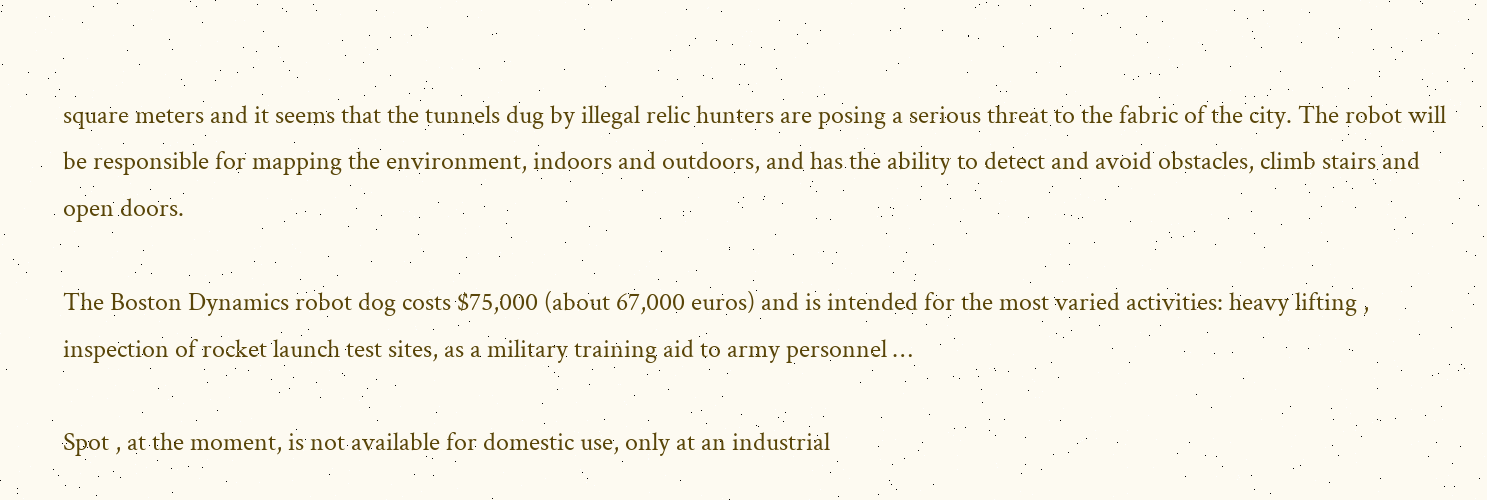square meters and it seems that the tunnels dug by illegal relic hunters are posing a serious threat to the fabric of the city. The robot will be responsible for mapping the environment, indoors and outdoors, and has the ability to detect and avoid obstacles, climb stairs and open doors.

The Boston Dynamics robot dog costs $75,000 (about 67,000 euros) and is intended for the most varied activities: heavy lifting , inspection of rocket launch test sites, as a military training aid to army personnel …

Spot , at the moment, is not available for domestic use, only at an industrial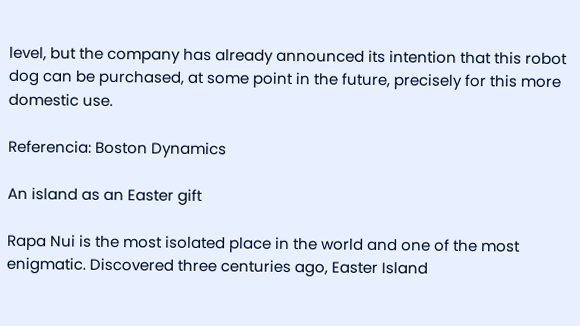level, but the company has already announced its intention that this robot dog can be purchased, at some point in the future, precisely for this more domestic use.

Referencia: Boston Dynamics

An island as an Easter gift

Rapa Nui is the most isolated place in the world and one of the most enigmatic. Discovered three centuries ago, Easter Island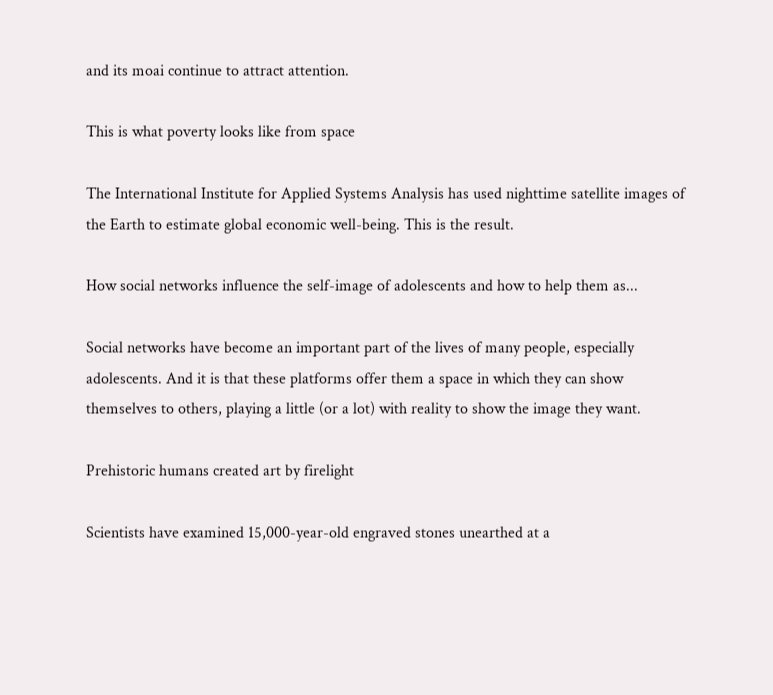and its moai continue to attract attention.

This is what poverty looks like from space

The International Institute for Applied Systems Analysis has used nighttime satellite images of the Earth to estimate global economic well-being. This is the result.

How social networks influence the self-image of adolescents and how to help them as...

Social networks have become an important part of the lives of many people, especially adolescents. And it is that these platforms offer them a space in which they can show themselves to others, playing a little (or a lot) with reality to show the image they want.

Prehistoric humans created art by firelight

Scientists have examined 15,000-year-old engraved stones unearthed at a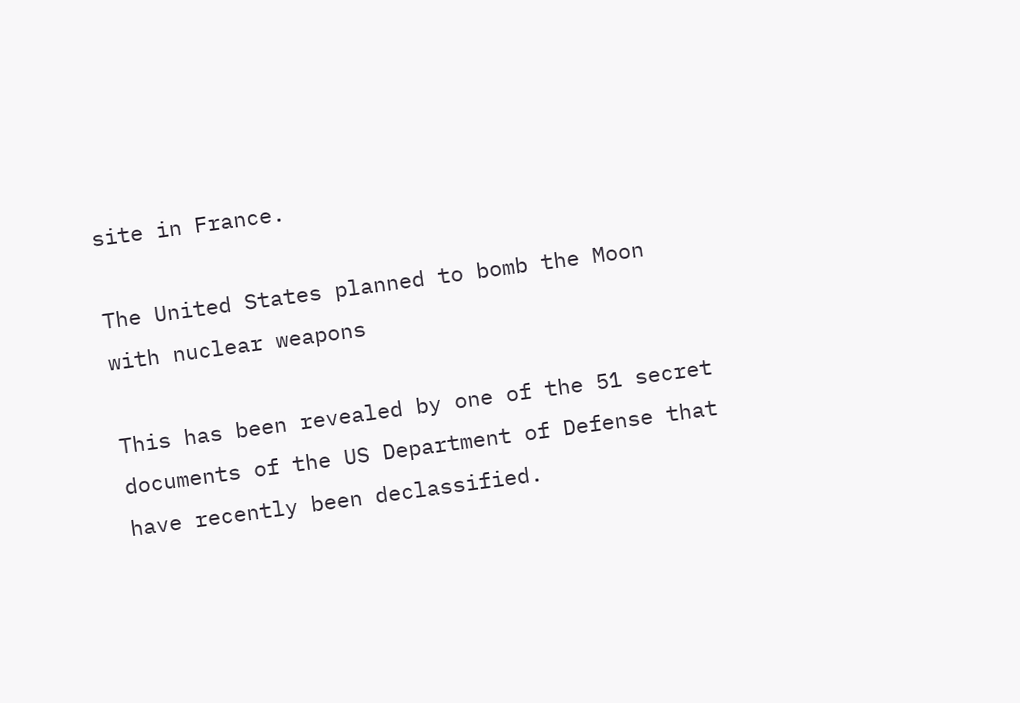site in France.

The United States planned to bomb the Moon with nuclear weapons

This has been revealed by one of the 51 secret documents of the US Department of Defense that have recently been declassified.